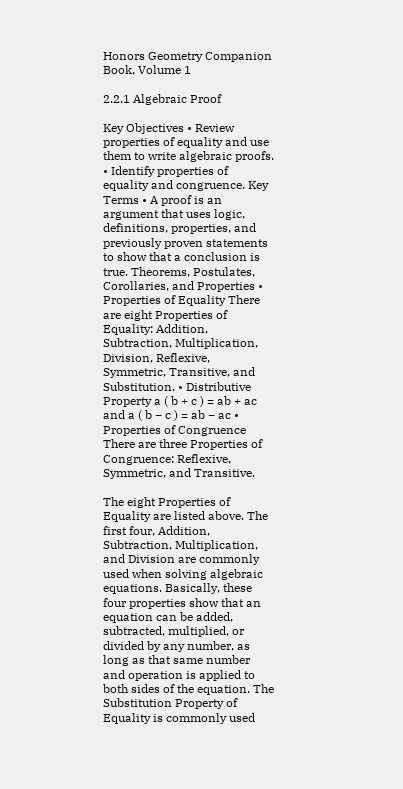Honors Geometry Companion Book, Volume 1

2.2.1 Algebraic Proof

Key Objectives • Review properties of equality and use them to write algebraic proofs. • Identify properties of equality and congruence. Key Terms • A proof is an argument that uses logic, definitions, properties, and previously proven statements to show that a conclusion is true. Theorems, Postulates, Corollaries, and Properties • Properties of Equality There are eight Properties of Equality: Addition, Subtraction, Multiplication, Division, Reflexive, Symmetric, Transitive, and Substitution. • Distributive Property a ( b + c ) = ab + ac and a ( b − c ) = ab − ac • Properties of Congruence There are three Properties of Congruence: Reflexive, Symmetric, and Transitive.

The eight Properties of Equality are listed above. The first four, Addition, Subtraction, Multiplication, and Division are commonly used when solving algebraic equations. Basically, these four properties show that an equation can be added, subtracted, multiplied, or divided by any number, as long as that same number and operation is applied to both sides of the equation. The Substitution Property of Equality is commonly used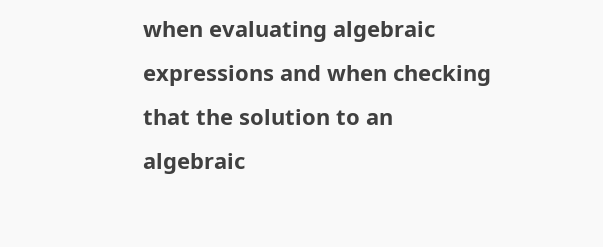when evaluating algebraic expressions and when checking that the solution to an algebraic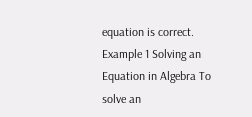equation is correct. Example 1 Solving an Equation in Algebra To solve an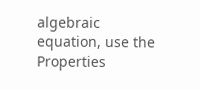algebraic equation, use the Properties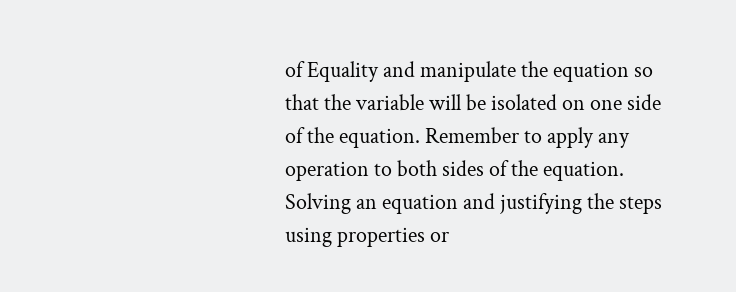of Equality and manipulate the equation so that the variable will be isolated on one side of the equation. Remember to apply any operation to both sides of the equation. Solving an equation and justifying the steps using properties or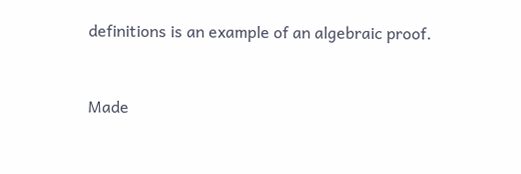definitions is an example of an algebraic proof.


Made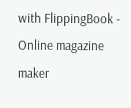with FlippingBook - Online magazine maker